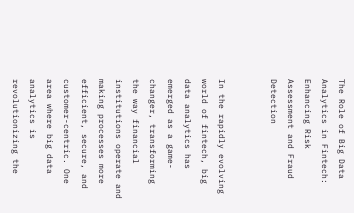The Role of Big Data Analytics in Fintech: Enhancing Risk Assessment and Fraud Detection


In the rapidly evolving world of fintech, big data analytics has emerged as a game-changer, transforming the way financial institutions operate and making processes more efficient, secure, and customer-centric. One area where big data analytics is revolutionizing the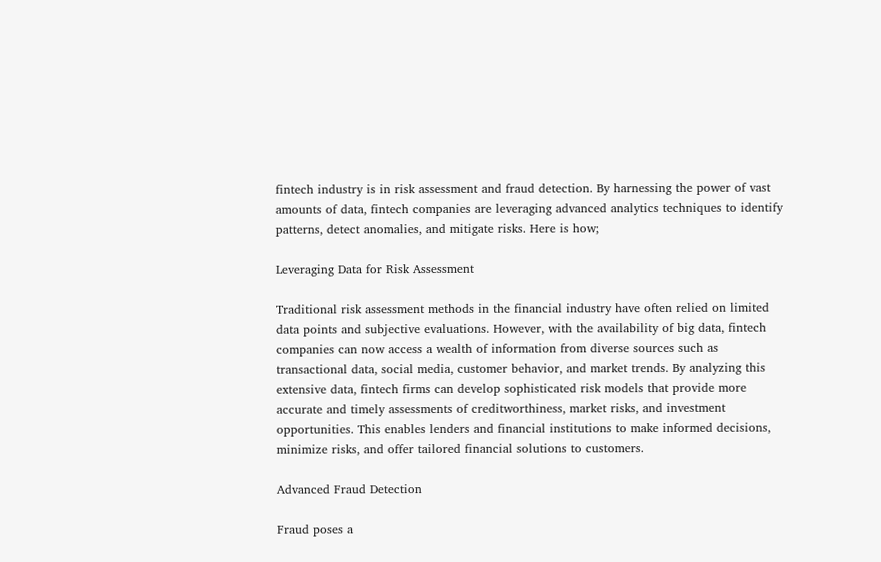fintech industry is in risk assessment and fraud detection. By harnessing the power of vast amounts of data, fintech companies are leveraging advanced analytics techniques to identify patterns, detect anomalies, and mitigate risks. Here is how;

Leveraging Data for Risk Assessment

Traditional risk assessment methods in the financial industry have often relied on limited data points and subjective evaluations. However, with the availability of big data, fintech companies can now access a wealth of information from diverse sources such as transactional data, social media, customer behavior, and market trends. By analyzing this extensive data, fintech firms can develop sophisticated risk models that provide more accurate and timely assessments of creditworthiness, market risks, and investment opportunities. This enables lenders and financial institutions to make informed decisions, minimize risks, and offer tailored financial solutions to customers.

Advanced Fraud Detection

Fraud poses a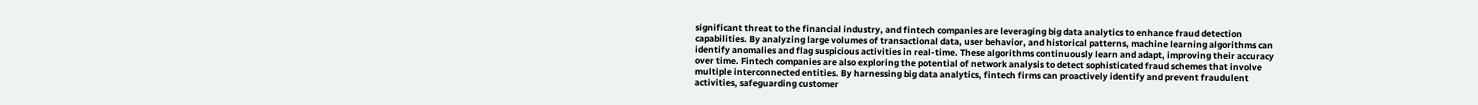significant threat to the financial industry, and fintech companies are leveraging big data analytics to enhance fraud detection capabilities. By analyzing large volumes of transactional data, user behavior, and historical patterns, machine learning algorithms can identify anomalies and flag suspicious activities in real-time. These algorithms continuously learn and adapt, improving their accuracy over time. Fintech companies are also exploring the potential of network analysis to detect sophisticated fraud schemes that involve multiple interconnected entities. By harnessing big data analytics, fintech firms can proactively identify and prevent fraudulent activities, safeguarding customer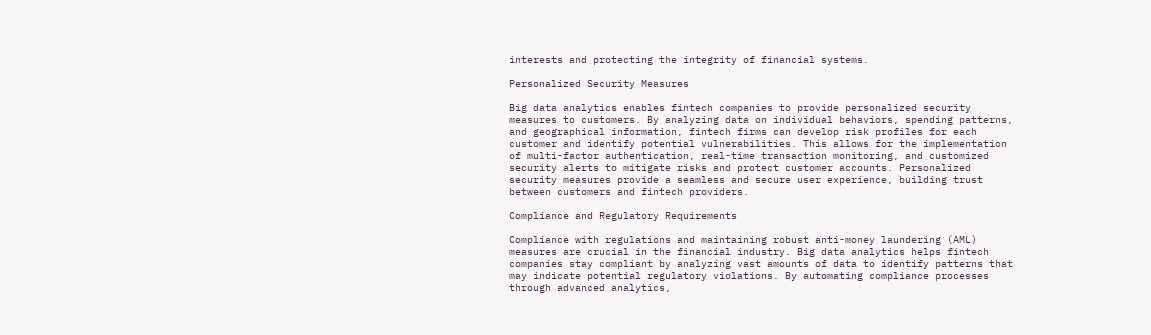interests and protecting the integrity of financial systems.

Personalized Security Measures

Big data analytics enables fintech companies to provide personalized security measures to customers. By analyzing data on individual behaviors, spending patterns, and geographical information, fintech firms can develop risk profiles for each customer and identify potential vulnerabilities. This allows for the implementation of multi-factor authentication, real-time transaction monitoring, and customized security alerts to mitigate risks and protect customer accounts. Personalized security measures provide a seamless and secure user experience, building trust between customers and fintech providers.

Compliance and Regulatory Requirements

Compliance with regulations and maintaining robust anti-money laundering (AML) measures are crucial in the financial industry. Big data analytics helps fintech companies stay compliant by analyzing vast amounts of data to identify patterns that may indicate potential regulatory violations. By automating compliance processes through advanced analytics,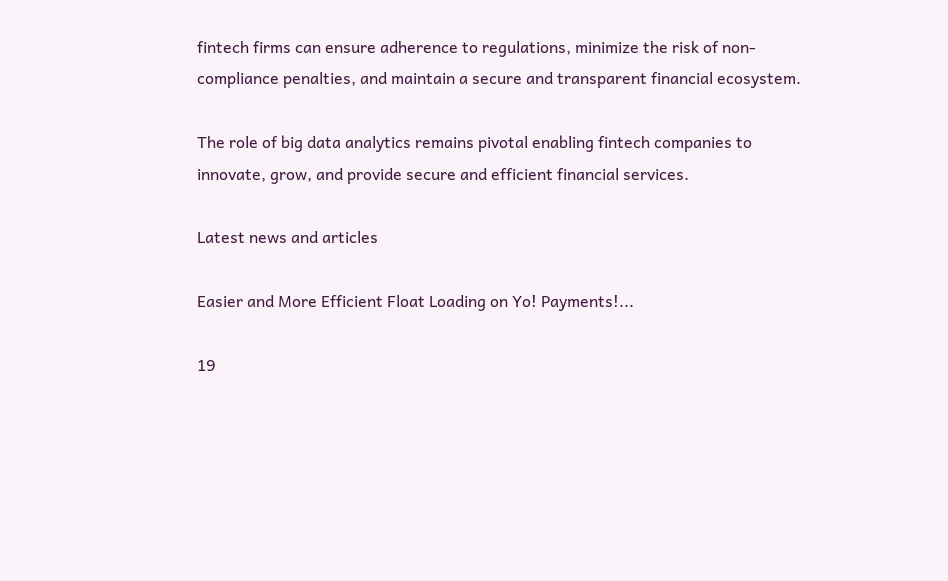fintech firms can ensure adherence to regulations, minimize the risk of non-compliance penalties, and maintain a secure and transparent financial ecosystem.

The role of big data analytics remains pivotal enabling fintech companies to innovate, grow, and provide secure and efficient financial services.

Latest news and articles

Easier and More Efficient Float Loading on Yo! Payments!...

19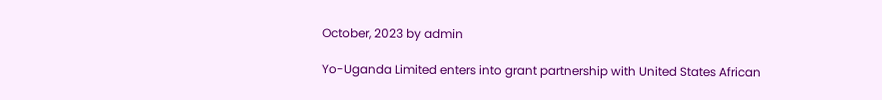October, 2023 by admin

Yo-Uganda Limited enters into grant partnership with United States African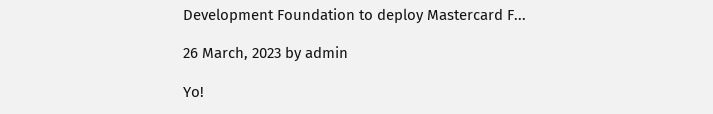Development Foundation to deploy Mastercard F...

26 March, 2023 by admin

Yo!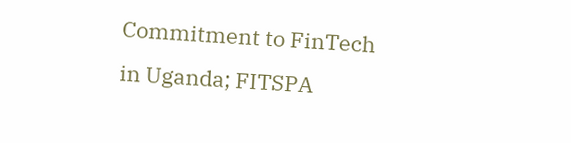Commitment to FinTech in Uganda; FITSPA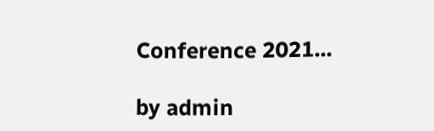Conference 2021...

by admin